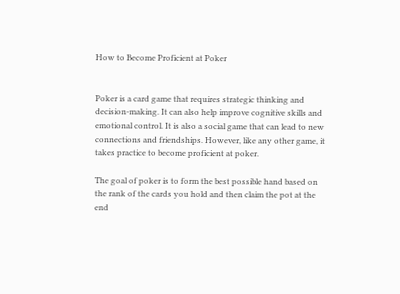How to Become Proficient at Poker


Poker is a card game that requires strategic thinking and decision-making. It can also help improve cognitive skills and emotional control. It is also a social game that can lead to new connections and friendships. However, like any other game, it takes practice to become proficient at poker.

The goal of poker is to form the best possible hand based on the rank of the cards you hold and then claim the pot at the end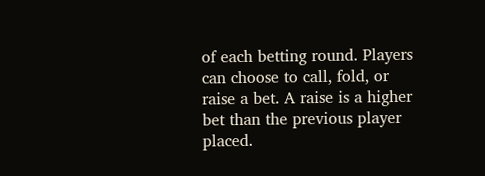of each betting round. Players can choose to call, fold, or raise a bet. A raise is a higher bet than the previous player placed.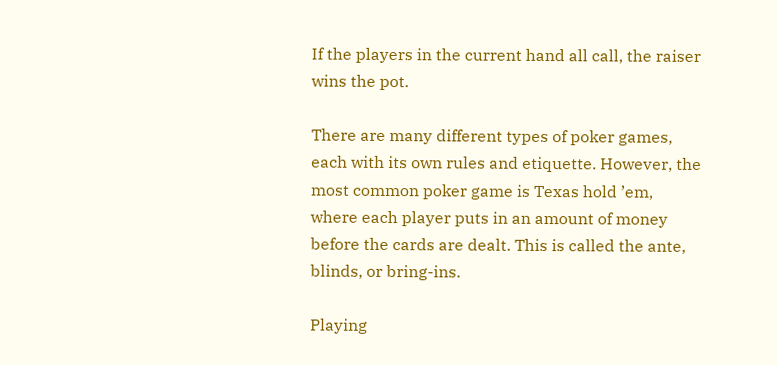If the players in the current hand all call, the raiser wins the pot.

There are many different types of poker games, each with its own rules and etiquette. However, the most common poker game is Texas hold ’em, where each player puts in an amount of money before the cards are dealt. This is called the ante, blinds, or bring-ins.

Playing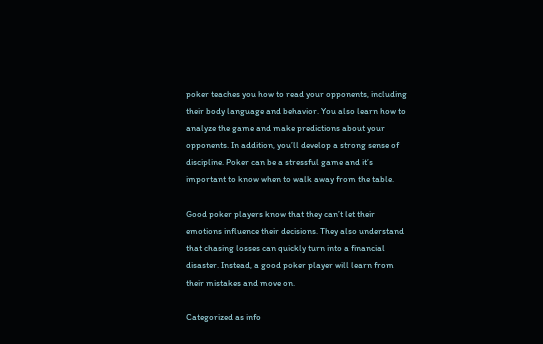poker teaches you how to read your opponents, including their body language and behavior. You also learn how to analyze the game and make predictions about your opponents. In addition, you’ll develop a strong sense of discipline. Poker can be a stressful game and it’s important to know when to walk away from the table.

Good poker players know that they can’t let their emotions influence their decisions. They also understand that chasing losses can quickly turn into a financial disaster. Instead, a good poker player will learn from their mistakes and move on.

Categorized as info